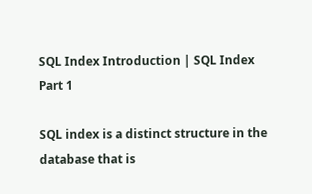SQL Index Introduction | SQL Index Part 1

SQL index is a distinct structure in the database that is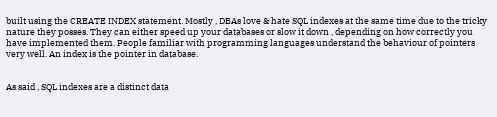built using the CREATE INDEX statement. Mostly , DBAs love & hate SQL indexes at the same time due to the tricky nature they posses. They can either speed up your databases or slow it down , depending on how correctly you have implemented them. People familiar with programming languages understand the behaviour of pointers very well. An index is the pointer in database.


As said , SQL indexes are a distinct data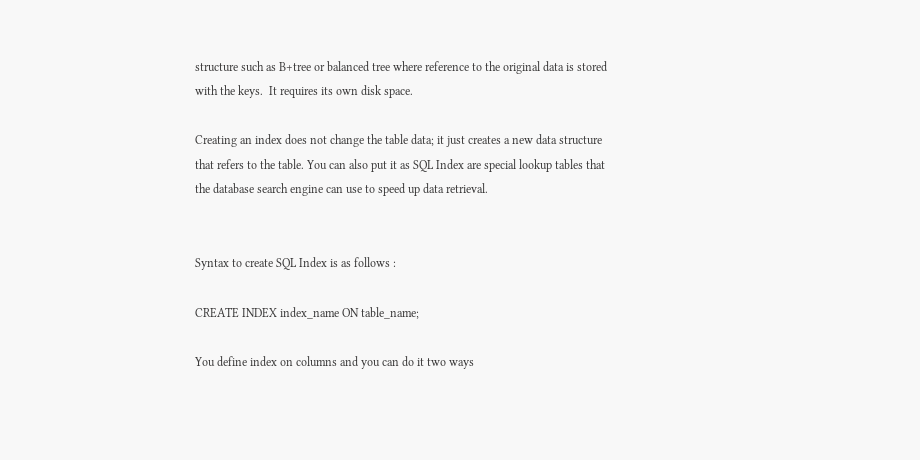structure such as B+tree or balanced tree where reference to the original data is stored with the keys.  It requires its own disk space.

Creating an index does not change the table data; it just creates a new data structure that refers to the table. You can also put it as SQL Index are special lookup tables that the database search engine can use to speed up data retrieval.


Syntax to create SQL Index is as follows :

CREATE INDEX index_name ON table_name;

You define index on columns and you can do it two ways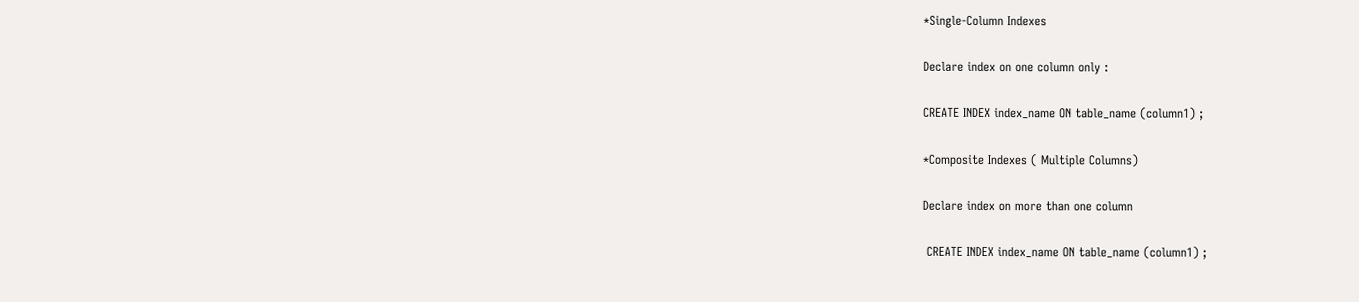*Single-Column Indexes

Declare index on one column only :

CREATE INDEX index_name ON table_name (column1) ;

*Composite Indexes ( Multiple Columns)

Declare index on more than one column

 CREATE INDEX index_name ON table_name (column1) ;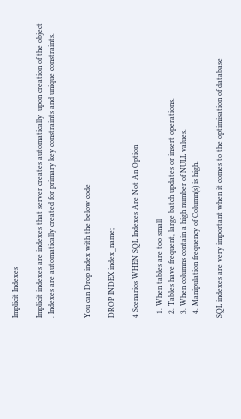Implicit Indexes

Implicit indexes are indexes that server creates automatically  upon creation of the object . Indexes are automatically created for primary key constraints and unique constraints.


You can Drop index with the below code

DROP INDEX index_name;

4 Scenarios WHEN SQL Indexes Are Not An Option

  1. When tables are too small
  2. Tables have frequent, large batch updates or insert operations.
  3. When columns contain a high number of NULL values.
  4. Manipulation frequency of Column(s) is high.

SQL indexes are very important when it comes to the optimisation of database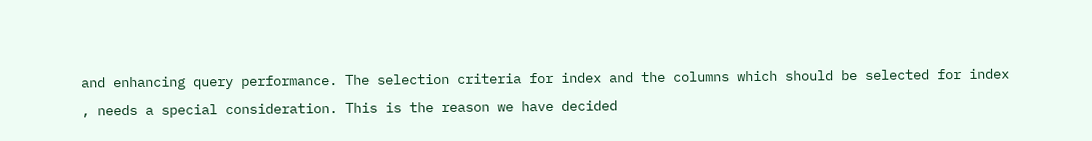and enhancing query performance. The selection criteria for index and the columns which should be selected for index , needs a special consideration. This is the reason we have decided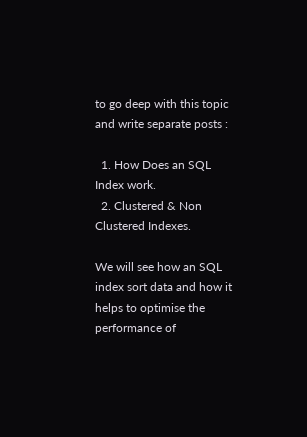to go deep with this topic and write separate posts :

  1. How Does an SQL Index work.
  2. Clustered & Non Clustered Indexes.

We will see how an SQL index sort data and how it helps to optimise the performance of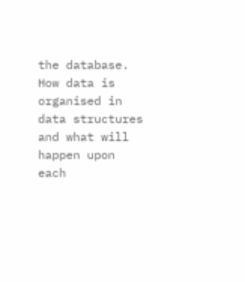the database. How data is organised in data structures and what will happen upon each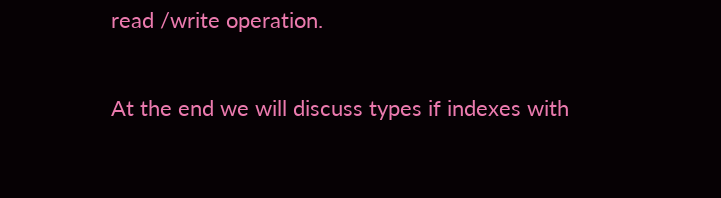read /write operation.

At the end we will discuss types if indexes with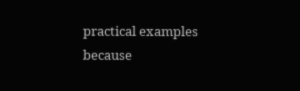practical examples because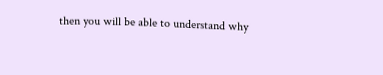then you will be able to understand why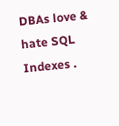DBAs love & hate SQL Indexes .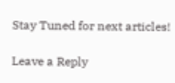Stay Tuned for next articles!

Leave a Reply